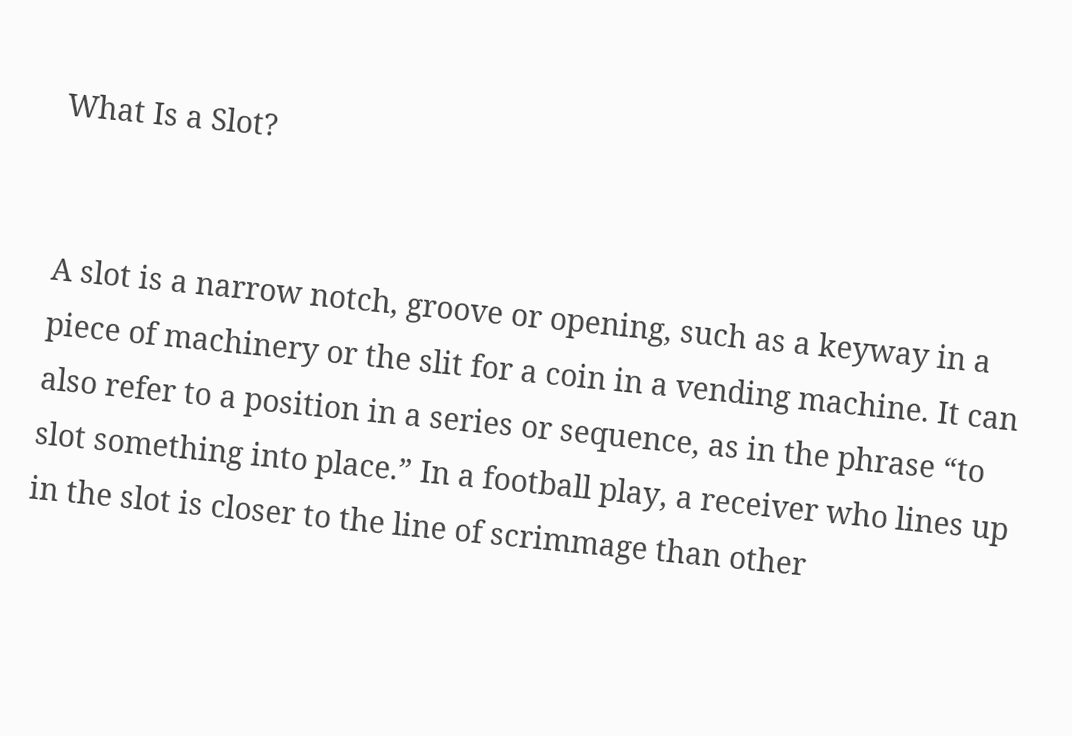What Is a Slot?


A slot is a narrow notch, groove or opening, such as a keyway in a piece of machinery or the slit for a coin in a vending machine. It can also refer to a position in a series or sequence, as in the phrase “to slot something into place.” In a football play, a receiver who lines up in the slot is closer to the line of scrimmage than other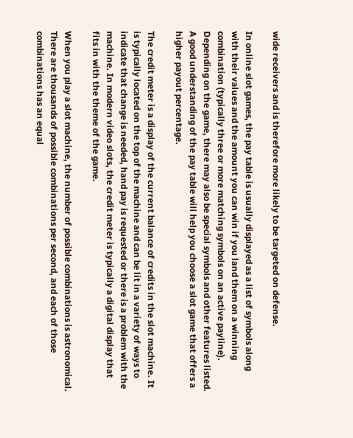wide receivers and is therefore more likely to be targeted on defense.

In online slot games, the pay table is usually displayed as a list of symbols along with their values and the amount you can win if you land them on a winning combination (typically three or more matching symbols on an active payline). Depending on the game, there may also be special symbols and other features listed. A good understanding of the pay table will help you choose a slot game that offers a higher payout percentage.

The credit meter is a display of the current balance of credits in the slot machine. It is typically located on the top of the machine and can be lit in a variety of ways to indicate that change is needed, hand pay is requested or there is a problem with the machine. In modern video slots, the credit meter is typically a digital display that fits in with the theme of the game.

When you play a slot machine, the number of possible combinations is astronomical. There are thousands of possible combinations per second, and each of those combinations has an equal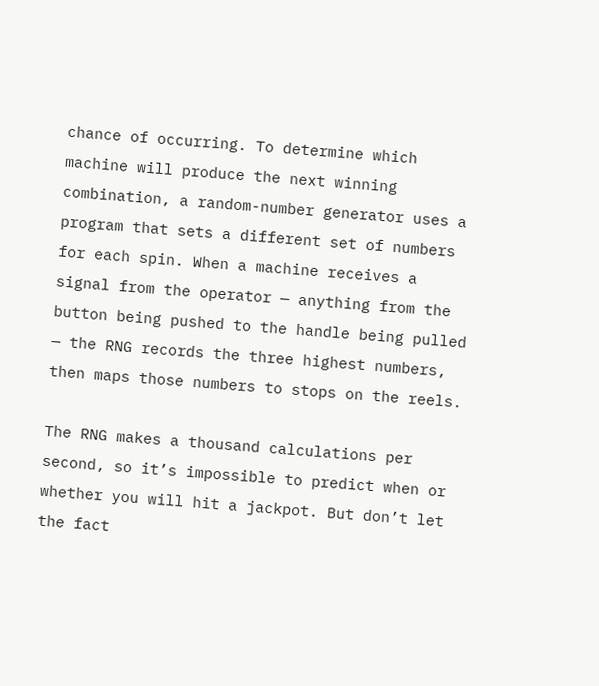chance of occurring. To determine which machine will produce the next winning combination, a random-number generator uses a program that sets a different set of numbers for each spin. When a machine receives a signal from the operator — anything from the button being pushed to the handle being pulled — the RNG records the three highest numbers, then maps those numbers to stops on the reels.

The RNG makes a thousand calculations per second, so it’s impossible to predict when or whether you will hit a jackpot. But don’t let the fact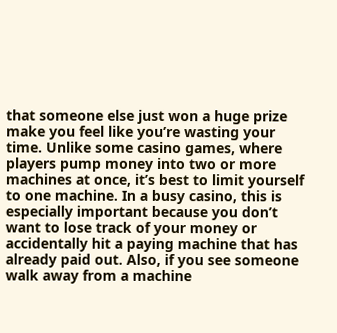that someone else just won a huge prize make you feel like you’re wasting your time. Unlike some casino games, where players pump money into two or more machines at once, it’s best to limit yourself to one machine. In a busy casino, this is especially important because you don’t want to lose track of your money or accidentally hit a paying machine that has already paid out. Also, if you see someone walk away from a machine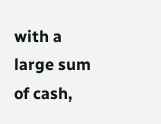with a large sum of cash,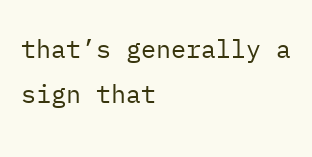that’s generally a sign that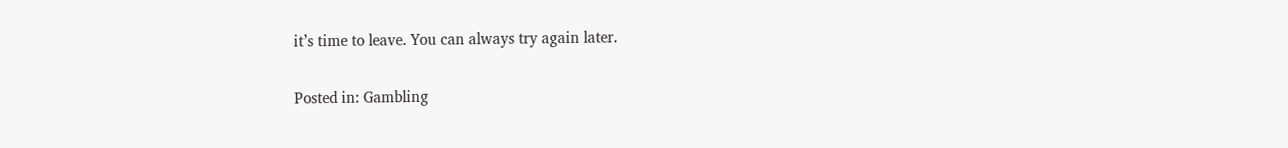it’s time to leave. You can always try again later.

Posted in: Gambling